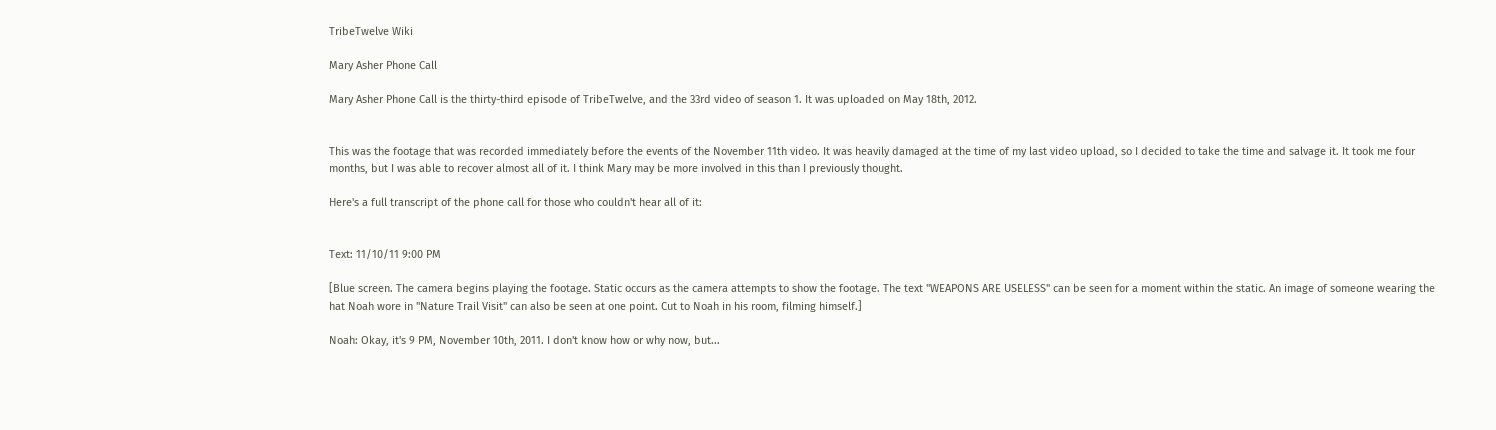TribeTwelve Wiki

Mary Asher Phone Call

Mary Asher Phone Call is the thirty-third episode of TribeTwelve, and the 33rd video of season 1. It was uploaded on May 18th, 2012.


This was the footage that was recorded immediately before the events of the November 11th video. It was heavily damaged at the time of my last video upload, so I decided to take the time and salvage it. It took me four months, but I was able to recover almost all of it. I think Mary may be more involved in this than I previously thought.

Here's a full transcript of the phone call for those who couldn't hear all of it:


Text: 11/10/11 9:00 PM

[Blue screen. The camera begins playing the footage. Static occurs as the camera attempts to show the footage. The text "WEAPONS ARE USELESS" can be seen for a moment within the static. An image of someone wearing the hat Noah wore in "Nature Trail Visit" can also be seen at one point. Cut to Noah in his room, filming himself.]

Noah: Okay, it's 9 PM, November 10th, 2011. I don't know how or why now, but...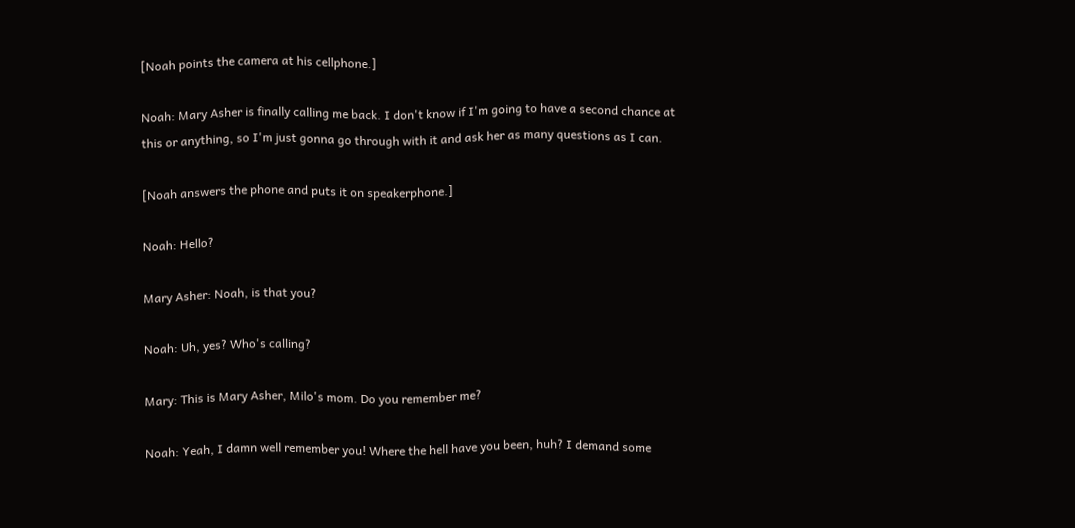[Noah points the camera at his cellphone.]

Noah: Mary Asher is finally calling me back. I don't know if I'm going to have a second chance at this or anything, so I'm just gonna go through with it and ask her as many questions as I can.

[Noah answers the phone and puts it on speakerphone.]

Noah: Hello?

Mary Asher: Noah, is that you?

Noah: Uh, yes? Who's calling?

Mary: This is Mary Asher, Milo's mom. Do you remember me?

Noah: Yeah, I damn well remember you! Where the hell have you been, huh? I demand some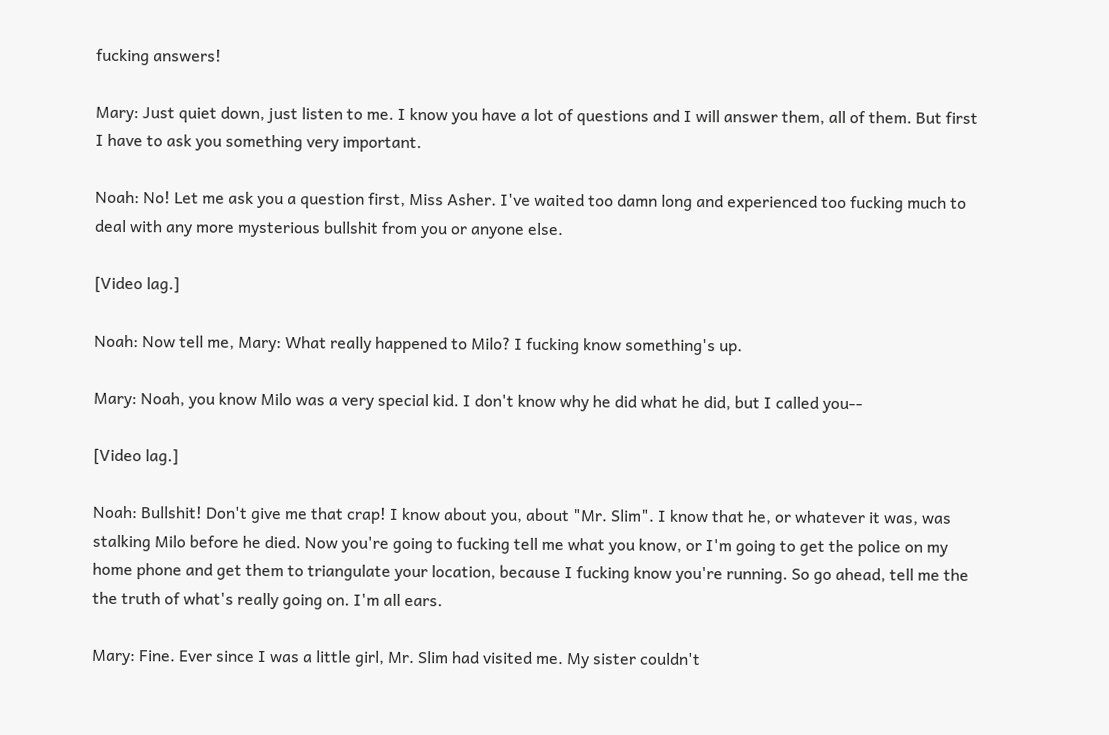fucking answers!

Mary: Just quiet down, just listen to me. I know you have a lot of questions and I will answer them, all of them. But first I have to ask you something very important.

Noah: No! Let me ask you a question first, Miss Asher. I've waited too damn long and experienced too fucking much to deal with any more mysterious bullshit from you or anyone else.

[Video lag.]

Noah: Now tell me, Mary: What really happened to Milo? I fucking know something's up.

Mary: Noah, you know Milo was a very special kid. I don't know why he did what he did, but I called you--

[Video lag.]

Noah: Bullshit! Don't give me that crap! I know about you, about "Mr. Slim". I know that he, or whatever it was, was stalking Milo before he died. Now you're going to fucking tell me what you know, or I'm going to get the police on my home phone and get them to triangulate your location, because I fucking know you're running. So go ahead, tell me the the truth of what's really going on. I'm all ears.

Mary: Fine. Ever since I was a little girl, Mr. Slim had visited me. My sister couldn't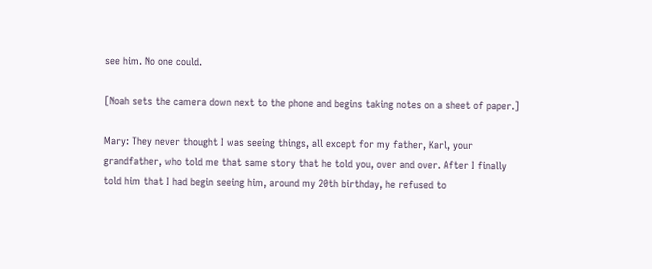see him. No one could.

[Noah sets the camera down next to the phone and begins taking notes on a sheet of paper.]

Mary: They never thought I was seeing things, all except for my father, Karl, your grandfather, who told me that same story that he told you, over and over. After I finally told him that I had begin seeing him, around my 20th birthday, he refused to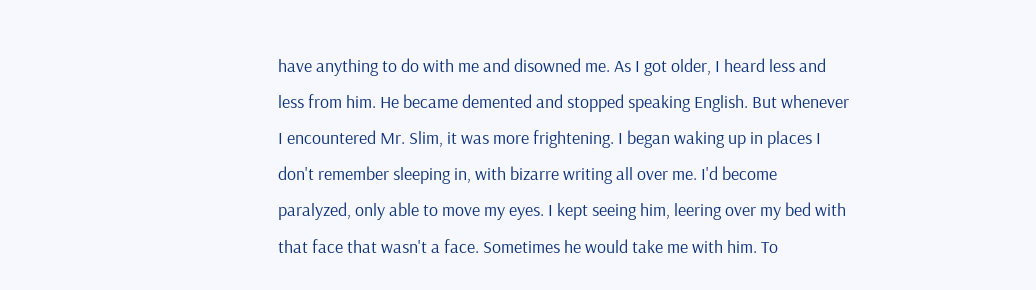have anything to do with me and disowned me. As I got older, I heard less and less from him. He became demented and stopped speaking English. But whenever I encountered Mr. Slim, it was more frightening. I began waking up in places I don't remember sleeping in, with bizarre writing all over me. I'd become paralyzed, only able to move my eyes. I kept seeing him, leering over my bed with that face that wasn't a face. Sometimes he would take me with him. To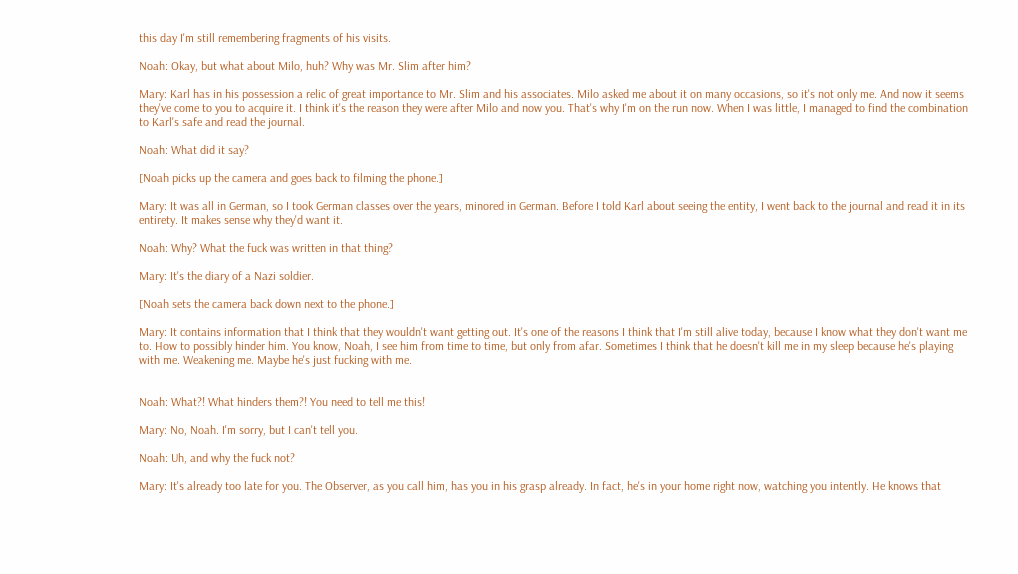this day I'm still remembering fragments of his visits.

Noah: Okay, but what about Milo, huh? Why was Mr. Slim after him?

Mary: Karl has in his possession a relic of great importance to Mr. Slim and his associates. Milo asked me about it on many occasions, so it's not only me. And now it seems they've come to you to acquire it. I think it's the reason they were after Milo and now you. That's why I'm on the run now. When I was little, I managed to find the combination to Karl's safe and read the journal.

Noah: What did it say?

[Noah picks up the camera and goes back to filming the phone.]

Mary: It was all in German, so I took German classes over the years, minored in German. Before I told Karl about seeing the entity, I went back to the journal and read it in its entirety. It makes sense why they'd want it.

Noah: Why? What the fuck was written in that thing?

Mary: It's the diary of a Nazi soldier.

[Noah sets the camera back down next to the phone.]

Mary: It contains information that I think that they wouldn't want getting out. It's one of the reasons I think that I'm still alive today, because I know what they don't want me to. How to possibly hinder him. You know, Noah, I see him from time to time, but only from afar. Sometimes I think that he doesn't kill me in my sleep because he's playing with me. Weakening me. Maybe he's just fucking with me.


Noah: What?! What hinders them?! You need to tell me this!

Mary: No, Noah. I'm sorry, but I can't tell you.

Noah: Uh, and why the fuck not?

Mary: It's already too late for you. The Observer, as you call him, has you in his grasp already. In fact, he's in your home right now, watching you intently. He knows that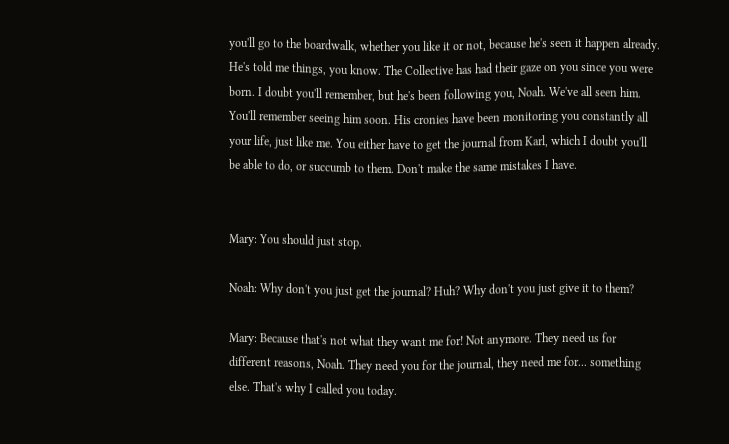you'll go to the boardwalk, whether you like it or not, because he's seen it happen already. He's told me things, you know. The Collective has had their gaze on you since you were born. I doubt you'll remember, but he's been following you, Noah. We've all seen him. You'll remember seeing him soon. His cronies have been monitoring you constantly all your life, just like me. You either have to get the journal from Karl, which I doubt you'll be able to do, or succumb to them. Don't make the same mistakes I have.


Mary: You should just stop.

Noah: Why don't you just get the journal? Huh? Why don't you just give it to them?

Mary: Because that's not what they want me for! Not anymore. They need us for different reasons, Noah. They need you for the journal, they need me for... something else. That's why I called you today.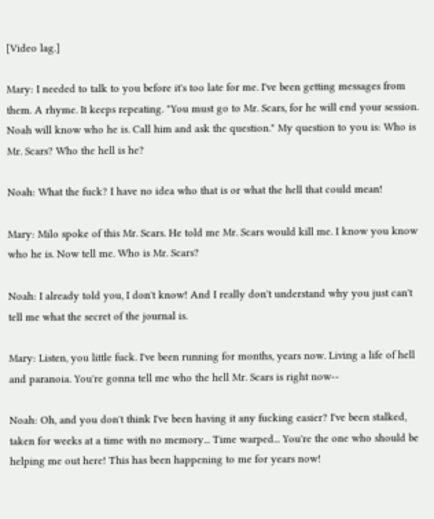[Video lag.]

Mary: I needed to talk to you before it's too late for me. I've been getting messages from them. A rhyme. It keeps repeating. "You must go to Mr. Scars, for he will end your session. Noah will know who he is. Call him and ask the question." My question to you is: Who is Mr. Scars? Who the hell is he?

Noah: What the fuck? I have no idea who that is or what the hell that could mean!

Mary: Milo spoke of this Mr. Scars. He told me Mr. Scars would kill me. I know you know who he is. Now tell me. Who is Mr. Scars?

Noah: I already told you, I don't know! And I really don't understand why you just can't tell me what the secret of the journal is.

Mary: Listen, you little fuck. I've been running for months, years now. Living a life of hell and paranoia. You're gonna tell me who the hell Mr. Scars is right now--

Noah: Oh, and you don't think I've been having it any fucking easier? I've been stalked, taken for weeks at a time with no memory... Time warped... You're the one who should be helping me out here! This has been happening to me for years now!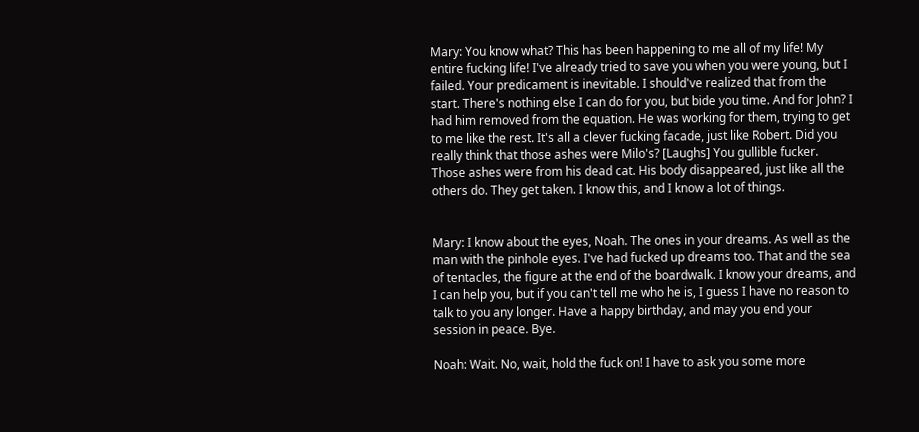Mary: You know what? This has been happening to me all of my life! My entire fucking life! I've already tried to save you when you were young, but I failed. Your predicament is inevitable. I should've realized that from the start. There's nothing else I can do for you, but bide you time. And for John? I had him removed from the equation. He was working for them, trying to get to me like the rest. It's all a clever fucking facade, just like Robert. Did you really think that those ashes were Milo's? [Laughs] You gullible fucker. Those ashes were from his dead cat. His body disappeared, just like all the others do. They get taken. I know this, and I know a lot of things.


Mary: I know about the eyes, Noah. The ones in your dreams. As well as the man with the pinhole eyes. I've had fucked up dreams too. That and the sea of tentacles, the figure at the end of the boardwalk. I know your dreams, and I can help you, but if you can't tell me who he is, I guess I have no reason to talk to you any longer. Have a happy birthday, and may you end your session in peace. Bye.

Noah: Wait. No, wait, hold the fuck on! I have to ask you some more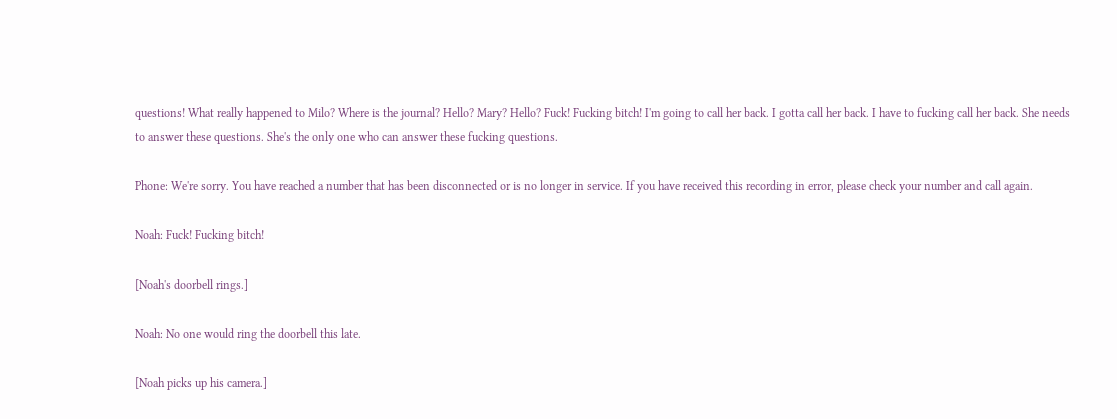questions! What really happened to Milo? Where is the journal? Hello? Mary? Hello? Fuck! Fucking bitch! I'm going to call her back. I gotta call her back. I have to fucking call her back. She needs to answer these questions. She's the only one who can answer these fucking questions.

Phone: We're sorry. You have reached a number that has been disconnected or is no longer in service. If you have received this recording in error, please check your number and call again.

Noah: Fuck! Fucking bitch!

[Noah's doorbell rings.]

Noah: No one would ring the doorbell this late.

[Noah picks up his camera.]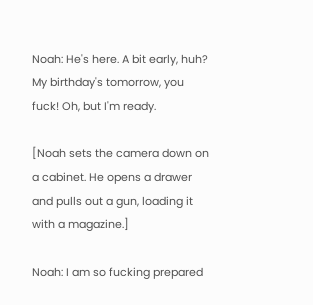Noah: He's here. A bit early, huh? My birthday's tomorrow, you fuck! Oh, but I'm ready.

[Noah sets the camera down on a cabinet. He opens a drawer and pulls out a gun, loading it with a magazine.]

Noah: I am so fucking prepared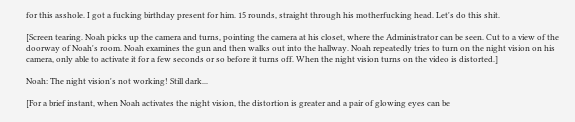for this asshole. I got a fucking birthday present for him. 15 rounds, straight through his motherfucking head. Let's do this shit.

[Screen tearing. Noah picks up the camera and turns, pointing the camera at his closet, where the Administrator can be seen. Cut to a view of the doorway of Noah's room. Noah examines the gun and then walks out into the hallway. Noah repeatedly tries to turn on the night vision on his camera, only able to activate it for a few seconds or so before it turns off. When the night vision turns on the video is distorted.]

Noah: The night vision's not working! Still dark...

[For a brief instant, when Noah activates the night vision, the distortion is greater and a pair of glowing eyes can be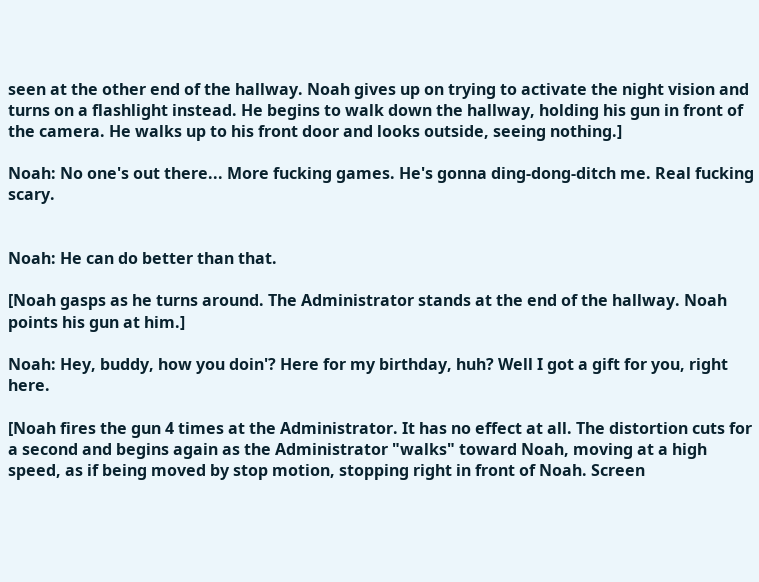seen at the other end of the hallway. Noah gives up on trying to activate the night vision and turns on a flashlight instead. He begins to walk down the hallway, holding his gun in front of the camera. He walks up to his front door and looks outside, seeing nothing.]

Noah: No one's out there... More fucking games. He's gonna ding-dong-ditch me. Real fucking scary.


Noah: He can do better than that.

[Noah gasps as he turns around. The Administrator stands at the end of the hallway. Noah points his gun at him.]

Noah: Hey, buddy, how you doin'? Here for my birthday, huh? Well I got a gift for you, right here.

[Noah fires the gun 4 times at the Administrator. It has no effect at all. The distortion cuts for a second and begins again as the Administrator "walks" toward Noah, moving at a high speed, as if being moved by stop motion, stopping right in front of Noah. Screen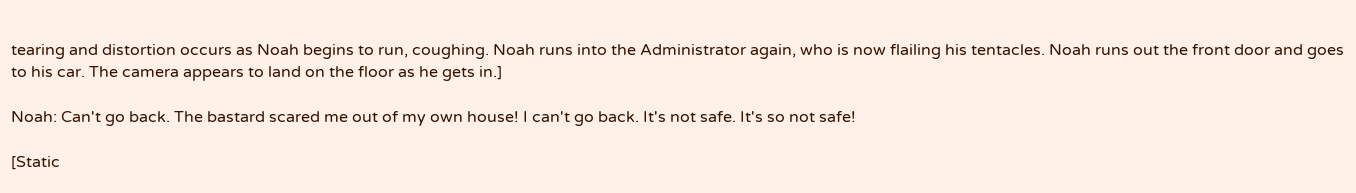tearing and distortion occurs as Noah begins to run, coughing. Noah runs into the Administrator again, who is now flailing his tentacles. Noah runs out the front door and goes to his car. The camera appears to land on the floor as he gets in.]

Noah: Can't go back. The bastard scared me out of my own house! I can't go back. It's not safe. It's so not safe!

[Static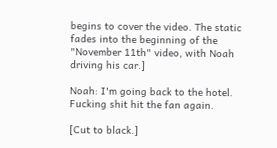begins to cover the video. The static fades into the beginning of the "November 11th" video, with Noah driving his car.]

Noah: I'm going back to the hotel. Fucking shit hit the fan again.

[Cut to black.]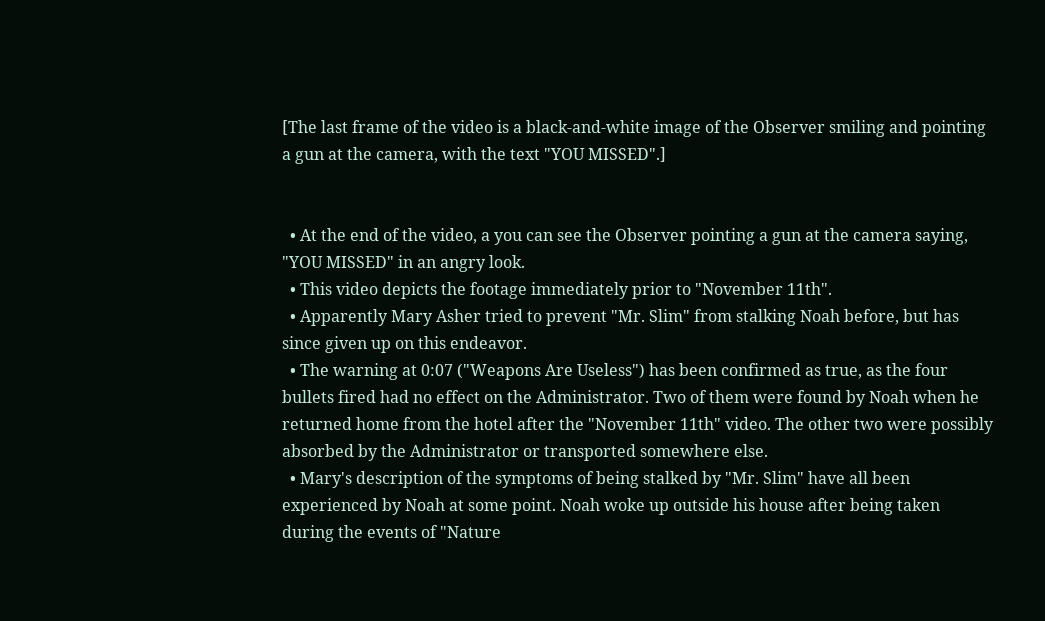[The last frame of the video is a black-and-white image of the Observer smiling and pointing a gun at the camera, with the text "YOU MISSED".]


  • At the end of the video, a you can see the Observer pointing a gun at the camera saying, "YOU MISSED" in an angry look.
  • This video depicts the footage immediately prior to "November 11th".
  • Apparently Mary Asher tried to prevent "Mr. Slim" from stalking Noah before, but has since given up on this endeavor.
  • The warning at 0:07 ("Weapons Are Useless") has been confirmed as true, as the four bullets fired had no effect on the Administrator. Two of them were found by Noah when he returned home from the hotel after the "November 11th" video. The other two were possibly absorbed by the Administrator or transported somewhere else.
  • Mary's description of the symptoms of being stalked by "Mr. Slim" have all been experienced by Noah at some point. Noah woke up outside his house after being taken during the events of "Nature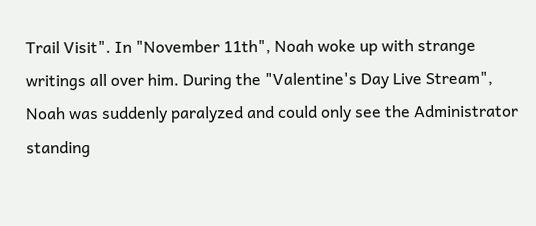Trail Visit". In "November 11th", Noah woke up with strange writings all over him. During the "Valentine's Day Live Stream", Noah was suddenly paralyzed and could only see the Administrator standing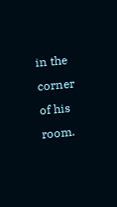in the corner of his room.